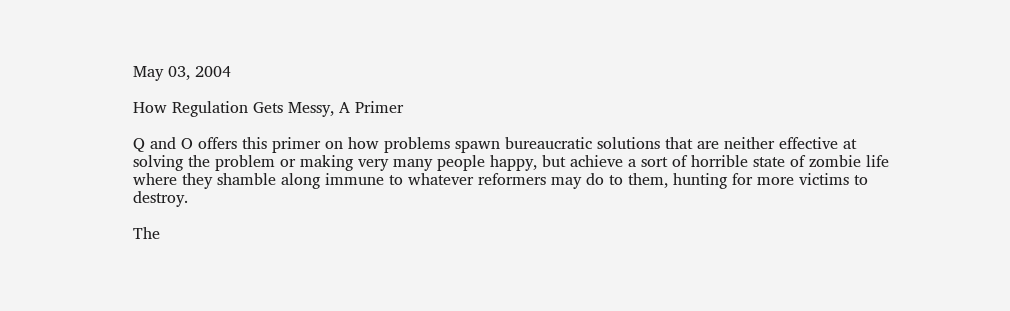May 03, 2004

How Regulation Gets Messy, A Primer

Q and O offers this primer on how problems spawn bureaucratic solutions that are neither effective at solving the problem or making very many people happy, but achieve a sort of horrible state of zombie life where they shamble along immune to whatever reformers may do to them, hunting for more victims to destroy.

The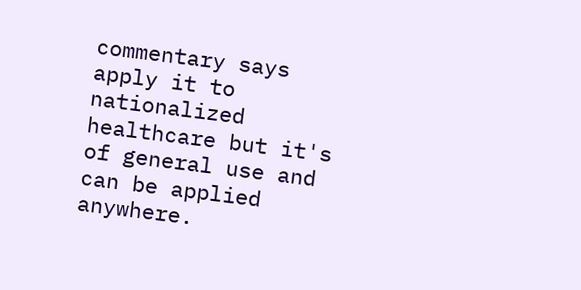commentary says apply it to nationalized healthcare but it's of general use and can be applied anywhere.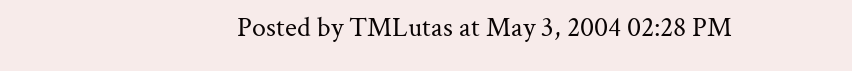Posted by TMLutas at May 3, 2004 02:28 PM